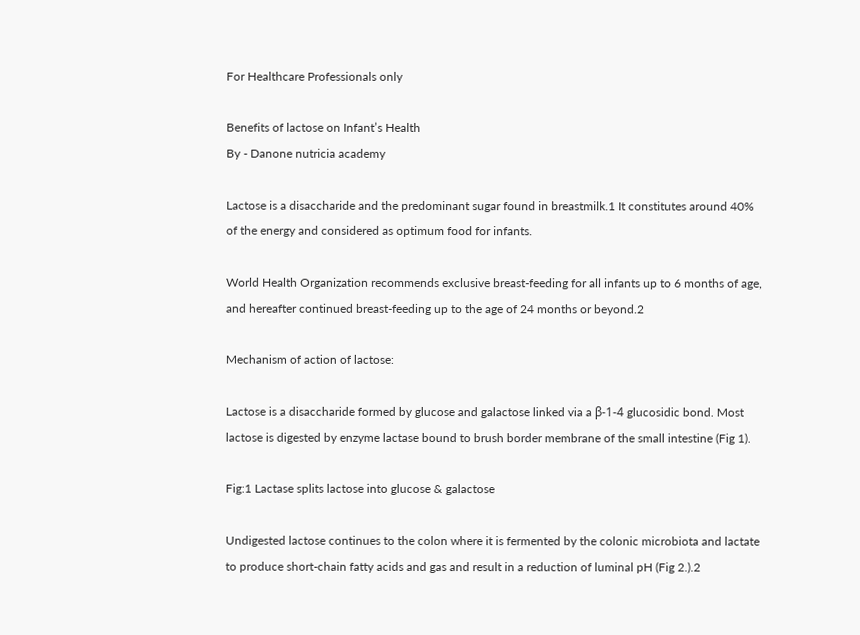For Healthcare Professionals only

Benefits of lactose on Infant’s Health
By - Danone nutricia academy

Lactose is a disaccharide and the predominant sugar found in breastmilk.1 It constitutes around 40% of the energy and considered as optimum food for infants.

World Health Organization recommends exclusive breast-feeding for all infants up to 6 months of age, and hereafter continued breast-feeding up to the age of 24 months or beyond.2

Mechanism of action of lactose:

Lactose is a disaccharide formed by glucose and galactose linked via a β-1-4 glucosidic bond. Most lactose is digested by enzyme lactase bound to brush border membrane of the small intestine (Fig 1).

Fig:1 Lactase splits lactose into glucose & galactose

Undigested lactose continues to the colon where it is fermented by the colonic microbiota and lactate to produce short-chain fatty acids and gas and result in a reduction of luminal pH (Fig 2.).2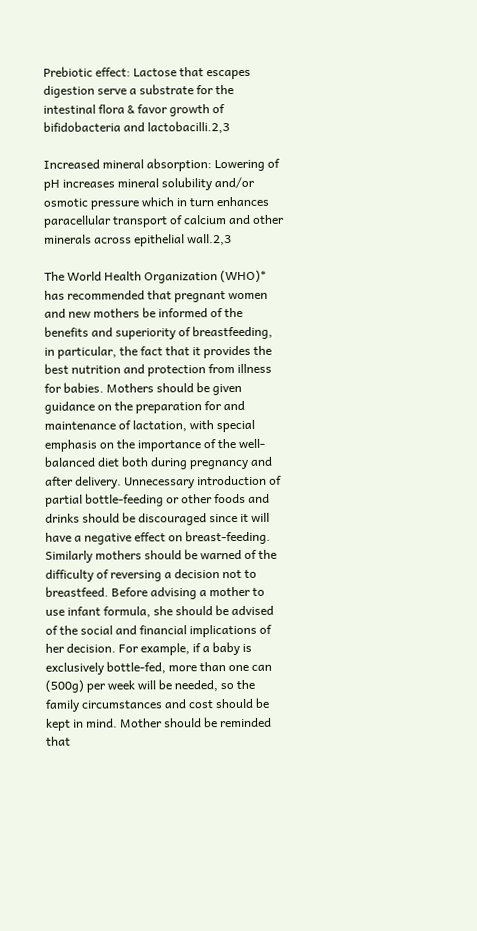Prebiotic effect: Lactose that escapes digestion serve a substrate for the intestinal flora & favor growth of bifidobacteria and lactobacilli.2,3

Increased mineral absorption: Lowering of pH increases mineral solubility and/or osmotic pressure which in turn enhances paracellular transport of calcium and other minerals across epithelial wall.2,3

The World Health Organization (WHO)* has recommended that pregnant women and new mothers be informed of the benefits and superiority of breastfeeding, in particular, the fact that it provides the best nutrition and protection from illness for babies. Mothers should be given guidance on the preparation for and maintenance of lactation, with special emphasis on the importance of the well-balanced diet both during pregnancy and after delivery. Unnecessary introduction of partial bottle-feeding or other foods and drinks should be discouraged since it will have a negative effect on breast-feeding.  Similarly mothers should be warned of the difficulty of reversing a decision not to breastfeed. Before advising a mother to use infant formula, she should be advised of the social and financial implications of her decision. For example, if a baby is exclusively bottle-fed, more than one can (500g) per week will be needed, so the family circumstances and cost should be kept in mind. Mother should be reminded that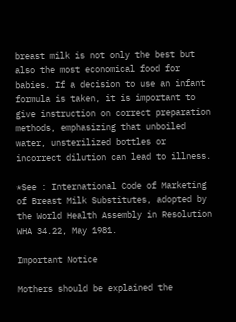breast milk is not only the best but also the most economical food for babies. If a decision to use an infant formula is taken, it is important to give instruction on correct preparation methods, emphasizing that unboiled water, unsterilized bottles or incorrect dilution can lead to illness.

*See : International Code of Marketing of Breast Milk Substitutes, adopted by the World Health Assembly in Resolution WHA 34.22, May 1981.

Important Notice

Mothers should be explained the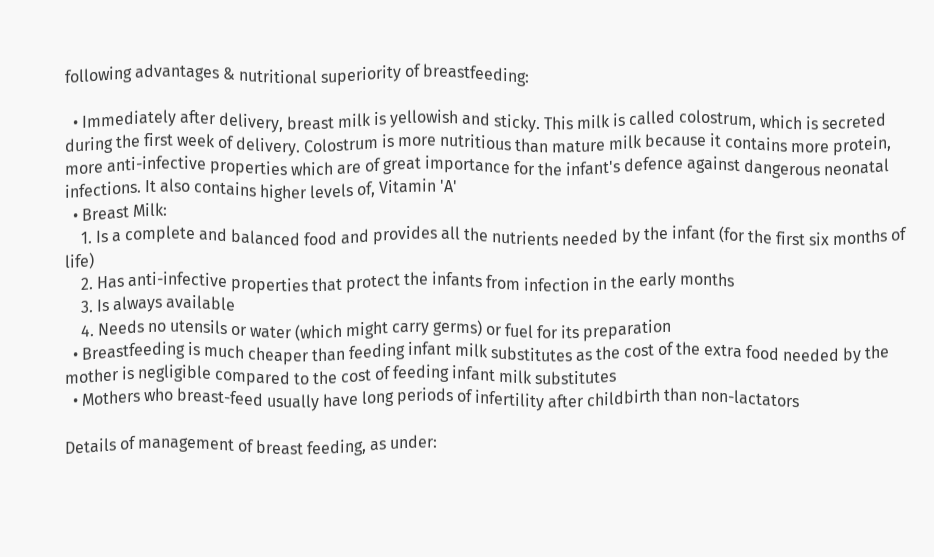following advantages & nutritional superiority of breastfeeding:

  • Immediately after delivery, breast milk is yellowish and sticky. This milk is called colostrum, which is secreted during the first week of delivery. Colostrum is more nutritious than mature milk because it contains more protein, more anti-infective properties which are of great importance for the infant's defence against dangerous neonatal infections. It also contains higher levels of, Vitamin 'A'
  • Breast Milk:
    1. Is a complete and balanced food and provides all the nutrients needed by the infant (for the first six months of life)
    2. Has anti-infective properties that protect the infants from infection in the early months
    3. Is always available
    4. Needs no utensils or water (which might carry germs) or fuel for its preparation
  • Breastfeeding is much cheaper than feeding infant milk substitutes as the cost of the extra food needed by the mother is negligible compared to the cost of feeding infant milk substitutes
  • Mothers who breast-feed usually have long periods of infertility after childbirth than non-lactators

Details of management of breast feeding, as under: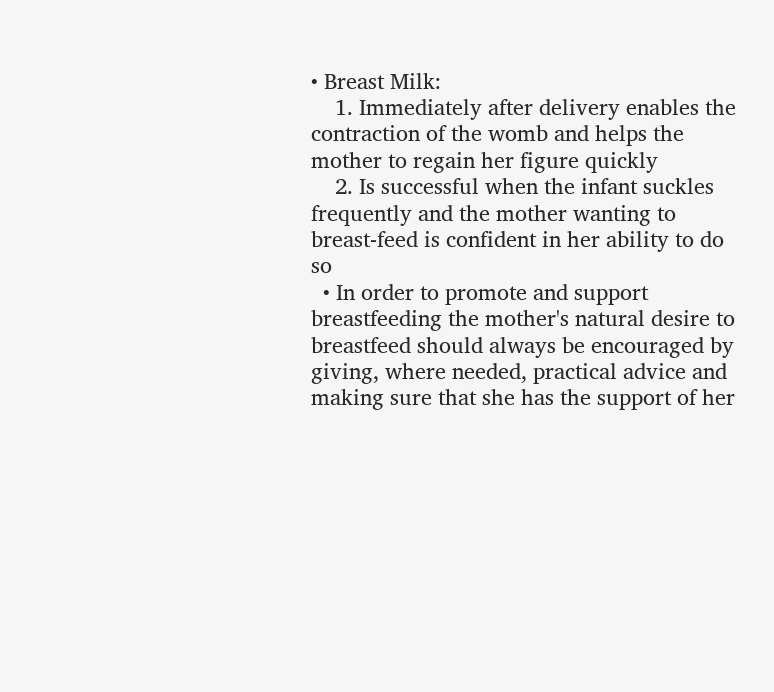• Breast Milk:
    1. Immediately after delivery enables the contraction of the womb and helps the mother to regain her figure quickly
    2. Is successful when the infant suckles frequently and the mother wanting to breast-feed is confident in her ability to do so
  • In order to promote and support breastfeeding the mother's natural desire to breastfeed should always be encouraged by giving, where needed, practical advice and making sure that she has the support of her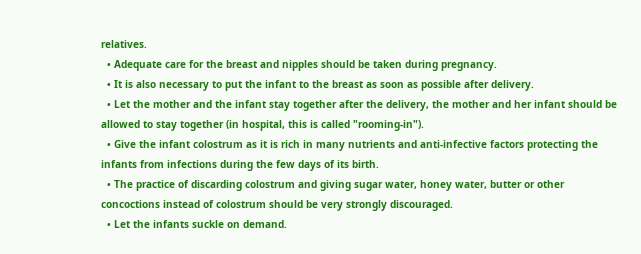relatives.
  • Adequate care for the breast and nipples should be taken during pregnancy.
  • It is also necessary to put the infant to the breast as soon as possible after delivery.
  • Let the mother and the infant stay together after the delivery, the mother and her infant should be allowed to stay together (in hospital, this is called "rooming-in").
  • Give the infant colostrum as it is rich in many nutrients and anti-infective factors protecting the infants from infections during the few days of its birth.
  • The practice of discarding colostrum and giving sugar water, honey water, butter or other concoctions instead of colostrum should be very strongly discouraged.
  • Let the infants suckle on demand.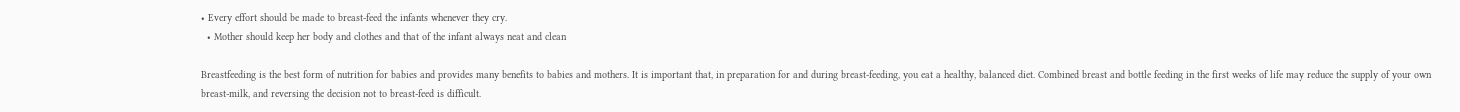• Every effort should be made to breast-feed the infants whenever they cry.
  • Mother should keep her body and clothes and that of the infant always neat and clean

Breastfeeding is the best form of nutrition for babies and provides many benefits to babies and mothers. It is important that, in preparation for and during breast-feeding, you eat a healthy, balanced diet. Combined breast and bottle feeding in the first weeks of life may reduce the supply of your own breast-milk, and reversing the decision not to breast-feed is difficult.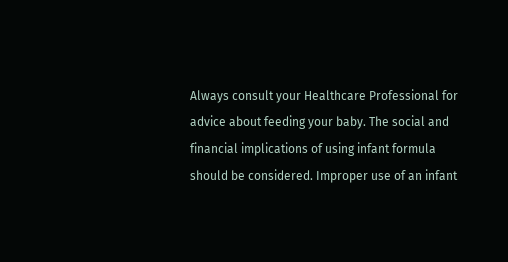Always consult your Healthcare Professional for advice about feeding your baby. The social and financial implications of using infant formula should be considered. Improper use of an infant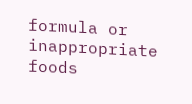formula or inappropriate foods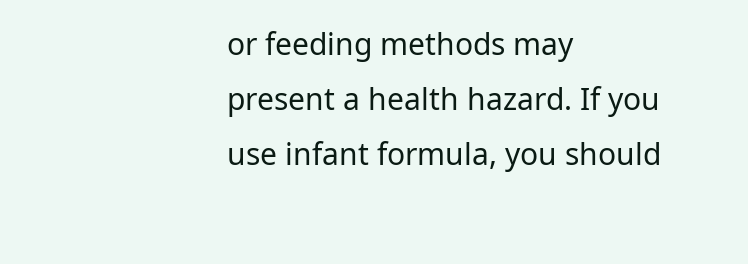or feeding methods may present a health hazard. If you use infant formula, you should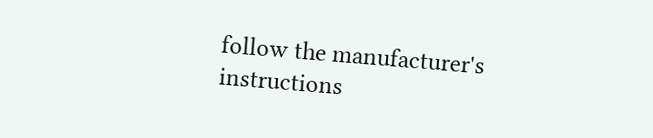follow the manufacturer's instructions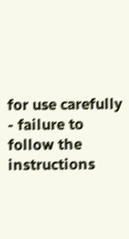for use carefully - failure to follow the instructions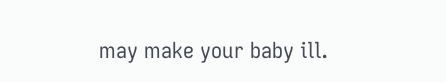may make your baby ill.